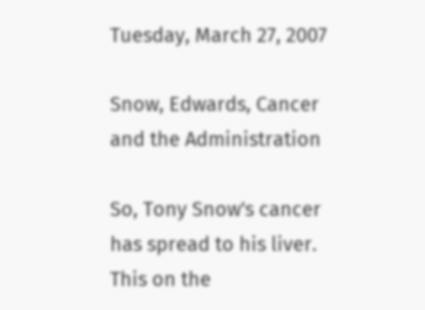Tuesday, March 27, 2007

Snow, Edwards, Cancer and the Administration

So, Tony Snow's cancer has spread to his liver. This on the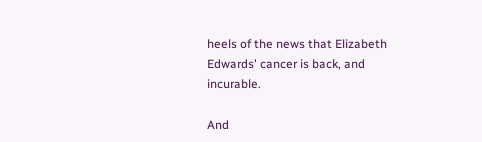heels of the news that Elizabeth Edwards' cancer is back, and incurable.

And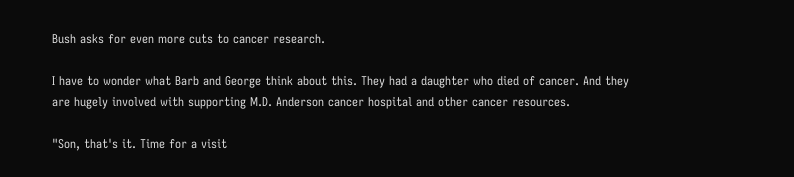Bush asks for even more cuts to cancer research.

I have to wonder what Barb and George think about this. They had a daughter who died of cancer. And they are hugely involved with supporting M.D. Anderson cancer hospital and other cancer resources.

"Son, that's it. Time for a visit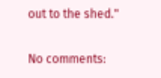out to the shed."

No comments: